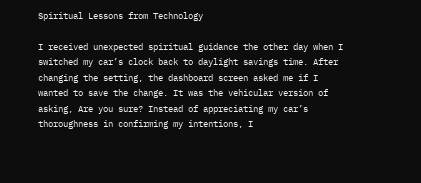Spiritual Lessons from Technology

I received unexpected spiritual guidance the other day when I switched my car’s clock back to daylight savings time. After changing the setting, the dashboard screen asked me if I wanted to save the change. It was the vehicular version of asking, Are you sure? Instead of appreciating my car’s thoroughness in confirming my intentions, I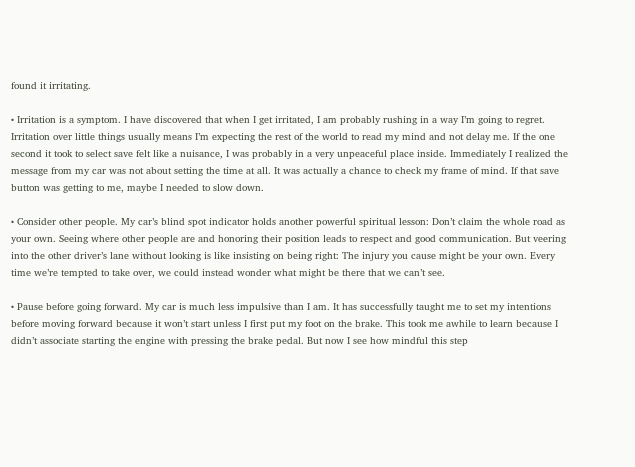found it irritating.

• Irritation is a symptom. I have discovered that when I get irritated, I am probably rushing in a way I’m going to regret. Irritation over little things usually means I’m expecting the rest of the world to read my mind and not delay me. If the one second it took to select save felt like a nuisance, I was probably in a very unpeaceful place inside. Immediately I realized the message from my car was not about setting the time at all. It was actually a chance to check my frame of mind. If that save button was getting to me, maybe I needed to slow down.

• Consider other people. My car’s blind spot indicator holds another powerful spiritual lesson: Don’t claim the whole road as your own. Seeing where other people are and honoring their position leads to respect and good communication. But veering into the other driver’s lane without looking is like insisting on being right: The injury you cause might be your own. Every time we’re tempted to take over, we could instead wonder what might be there that we can’t see.

• Pause before going forward. My car is much less impulsive than I am. It has successfully taught me to set my intentions before moving forward because it won’t start unless I first put my foot on the brake. This took me awhile to learn because I didn’t associate starting the engine with pressing the brake pedal. But now I see how mindful this step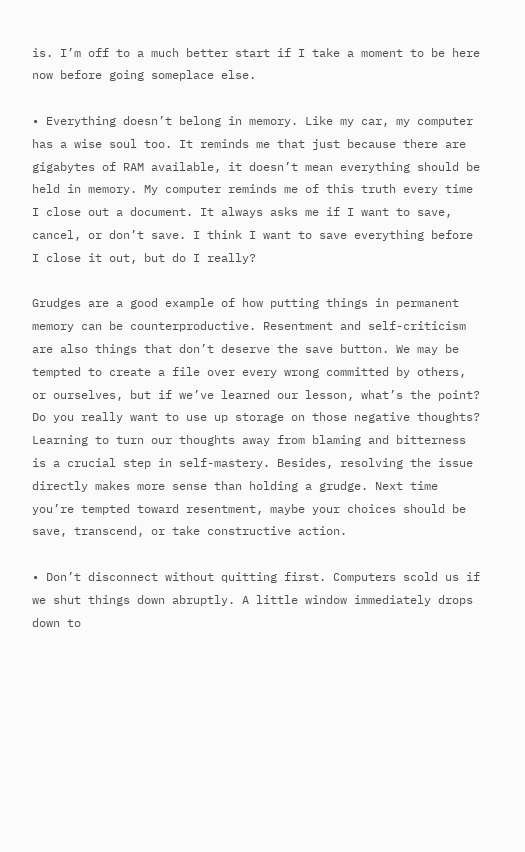is. I’m off to a much better start if I take a moment to be here now before going someplace else.

• Everything doesn’t belong in memory. Like my car, my computer has a wise soul too. It reminds me that just because there are gigabytes of RAM available, it doesn’t mean everything should be held in memory. My computer reminds me of this truth every time I close out a document. It always asks me if I want to save, cancel, or don’t save. I think I want to save everything before I close it out, but do I really?

Grudges are a good example of how putting things in permanent memory can be counterproductive. Resentment and self-criticism are also things that don’t deserve the save button. We may be tempted to create a file over every wrong committed by others, or ourselves, but if we’ve learned our lesson, what’s the point? Do you really want to use up storage on those negative thoughts? Learning to turn our thoughts away from blaming and bitterness is a crucial step in self-mastery. Besides, resolving the issue directly makes more sense than holding a grudge. Next time you’re tempted toward resentment, maybe your choices should be save, transcend, or take constructive action.

• Don’t disconnect without quitting first. Computers scold us if we shut things down abruptly. A little window immediately drops down to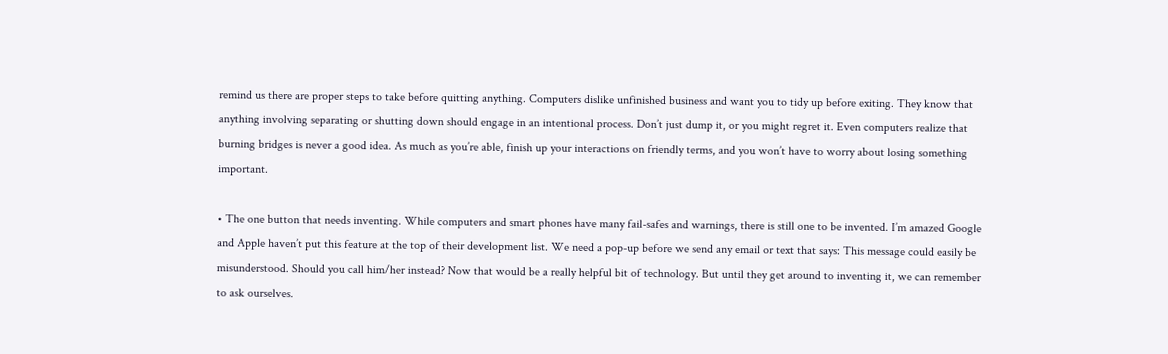remind us there are proper steps to take before quitting anything. Computers dislike unfinished business and want you to tidy up before exiting. They know that anything involving separating or shutting down should engage in an intentional process. Don’t just dump it, or you might regret it. Even computers realize that burning bridges is never a good idea. As much as you’re able, finish up your interactions on friendly terms, and you won’t have to worry about losing something important.

• The one button that needs inventing. While computers and smart phones have many fail-safes and warnings, there is still one to be invented. I’m amazed Google and Apple haven’t put this feature at the top of their development list. We need a pop-up before we send any email or text that says: This message could easily be misunderstood. Should you call him/her instead? Now that would be a really helpful bit of technology. But until they get around to inventing it, we can remember to ask ourselves.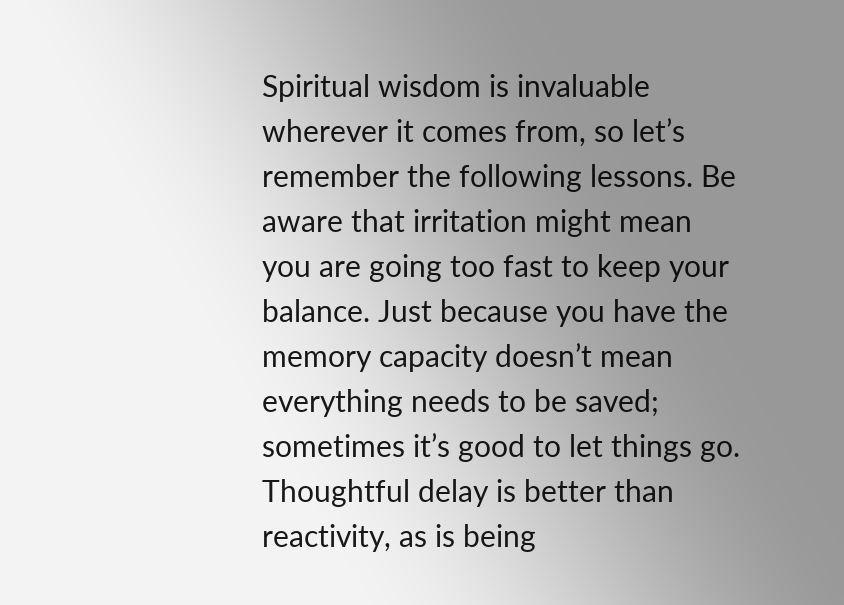Spiritual wisdom is invaluable wherever it comes from, so let’s remember the following lessons. Be aware that irritation might mean you are going too fast to keep your balance. Just because you have the memory capacity doesn’t mean everything needs to be saved; sometimes it’s good to let things go. Thoughtful delay is better than reactivity, as is being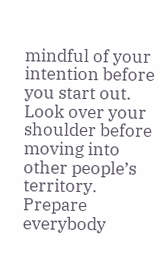mindful of your intention before you start out. Look over your shoulder before moving into other people’s territory. Prepare everybody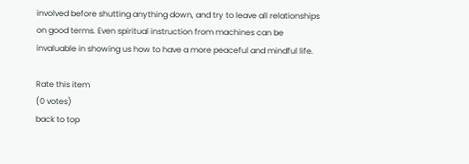involved before shutting anything down, and try to leave all relationships on good terms. Even spiritual instruction from machines can be invaluable in showing us how to have a more peaceful and mindful life.

Rate this item
(0 votes)
back to top